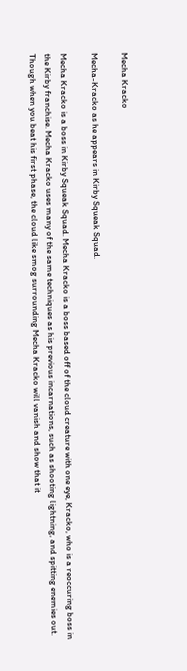Mecha Kracko

Mecha-Kracko as he appears in Kirby Squeak Squad.

Mecha Kracko is a boss in Kirby Squeak Squad. Mecha Kracko is a boss based off of the cloud creature with one eye, Kracko, who is a reoccuring boss in the Kirby franchise. Mecha Kracko uses many of the same techniques as his previous incarnations, such as shooting lightning, and spitting enemies out. Though when you beat his first phase, the cloud like smog surrounding Mecha Kracko will vanish and show that it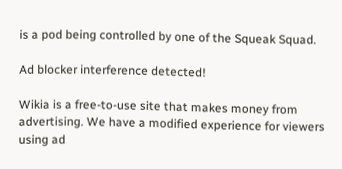is a pod being controlled by one of the Squeak Squad.

Ad blocker interference detected!

Wikia is a free-to-use site that makes money from advertising. We have a modified experience for viewers using ad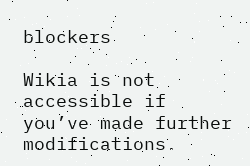blockers

Wikia is not accessible if you’ve made further modifications.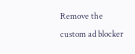Remove the custom ad blocker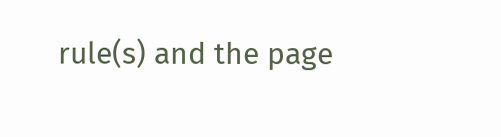rule(s) and the page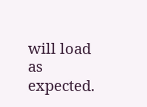will load as expected.